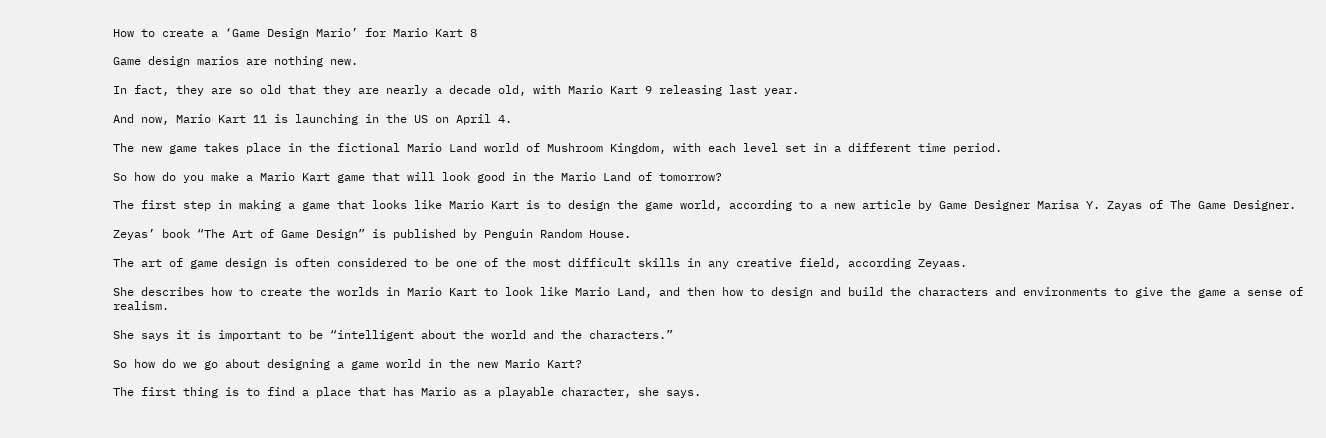How to create a ‘Game Design Mario’ for Mario Kart 8

Game design marios are nothing new.

In fact, they are so old that they are nearly a decade old, with Mario Kart 9 releasing last year.

And now, Mario Kart 11 is launching in the US on April 4.

The new game takes place in the fictional Mario Land world of Mushroom Kingdom, with each level set in a different time period.

So how do you make a Mario Kart game that will look good in the Mario Land of tomorrow?

The first step in making a game that looks like Mario Kart is to design the game world, according to a new article by Game Designer Marisa Y. Zayas of The Game Designer.

Zeyas’ book “The Art of Game Design” is published by Penguin Random House.

The art of game design is often considered to be one of the most difficult skills in any creative field, according Zeyaas.

She describes how to create the worlds in Mario Kart to look like Mario Land, and then how to design and build the characters and environments to give the game a sense of realism.

She says it is important to be “intelligent about the world and the characters.”

So how do we go about designing a game world in the new Mario Kart?

The first thing is to find a place that has Mario as a playable character, she says.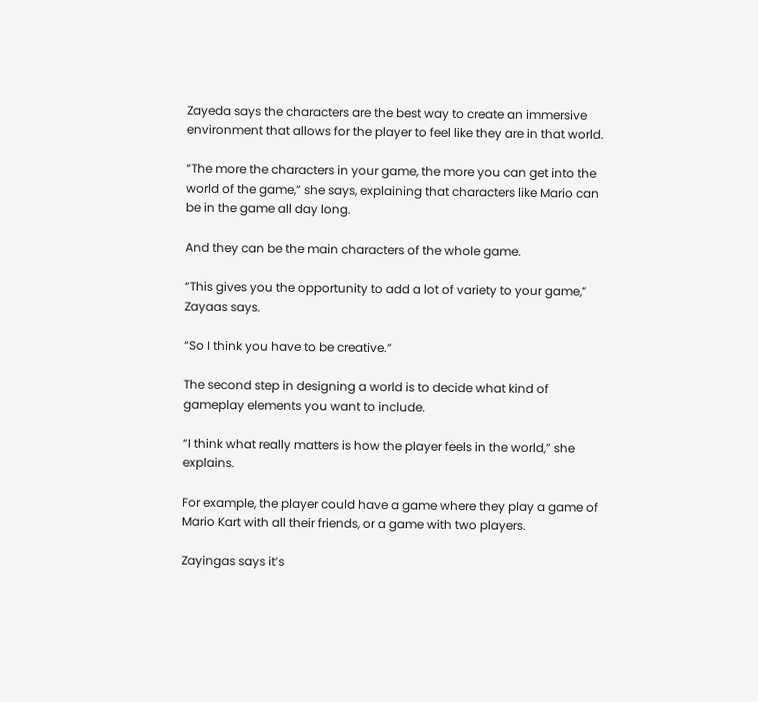Zayeda says the characters are the best way to create an immersive environment that allows for the player to feel like they are in that world.

“The more the characters in your game, the more you can get into the world of the game,” she says, explaining that characters like Mario can be in the game all day long.

And they can be the main characters of the whole game.

“This gives you the opportunity to add a lot of variety to your game,” Zayaas says.

“So I think you have to be creative.”

The second step in designing a world is to decide what kind of gameplay elements you want to include.

“I think what really matters is how the player feels in the world,” she explains.

For example, the player could have a game where they play a game of Mario Kart with all their friends, or a game with two players.

Zayingas says it’s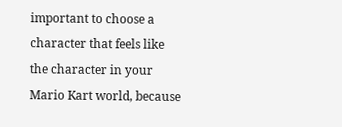important to choose a character that feels like the character in your Mario Kart world, because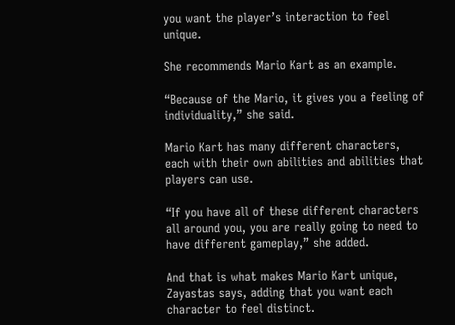you want the player’s interaction to feel unique.

She recommends Mario Kart as an example.

“Because of the Mario, it gives you a feeling of individuality,” she said.

Mario Kart has many different characters, each with their own abilities and abilities that players can use.

“If you have all of these different characters all around you, you are really going to need to have different gameplay,” she added.

And that is what makes Mario Kart unique, Zayastas says, adding that you want each character to feel distinct.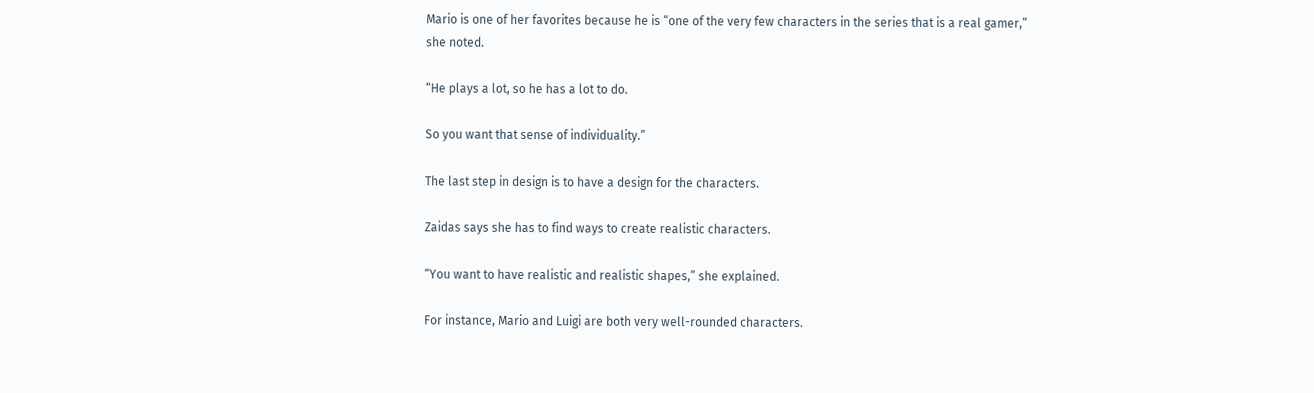Mario is one of her favorites because he is “one of the very few characters in the series that is a real gamer,” she noted.

“He plays a lot, so he has a lot to do.

So you want that sense of individuality.”

The last step in design is to have a design for the characters.

Zaidas says she has to find ways to create realistic characters.

“You want to have realistic and realistic shapes,” she explained.

For instance, Mario and Luigi are both very well-rounded characters.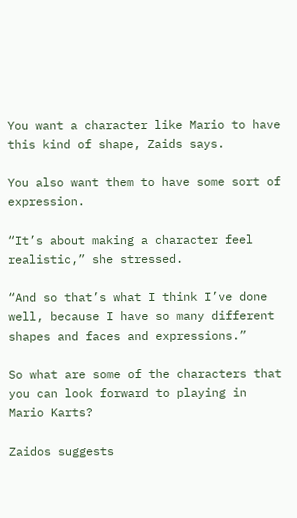You want a character like Mario to have this kind of shape, Zaids says.

You also want them to have some sort of expression.

“It’s about making a character feel realistic,” she stressed.

“And so that’s what I think I’ve done well, because I have so many different shapes and faces and expressions.”

So what are some of the characters that you can look forward to playing in Mario Karts?

Zaidos suggests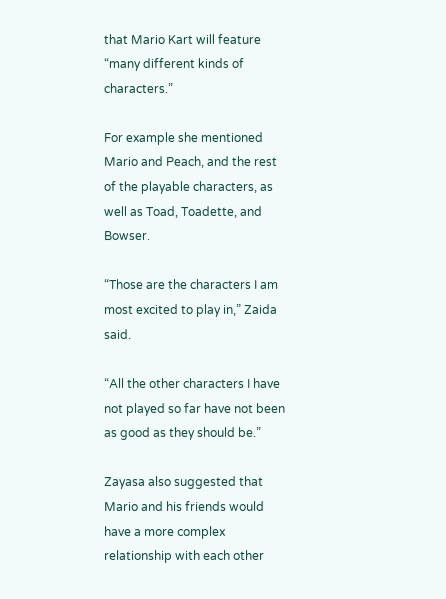that Mario Kart will feature “many different kinds of characters.”

For example she mentioned Mario and Peach, and the rest of the playable characters, as well as Toad, Toadette, and Bowser.

“Those are the characters I am most excited to play in,” Zaida said.

“All the other characters I have not played so far have not been as good as they should be.”

Zayasa also suggested that Mario and his friends would have a more complex relationship with each other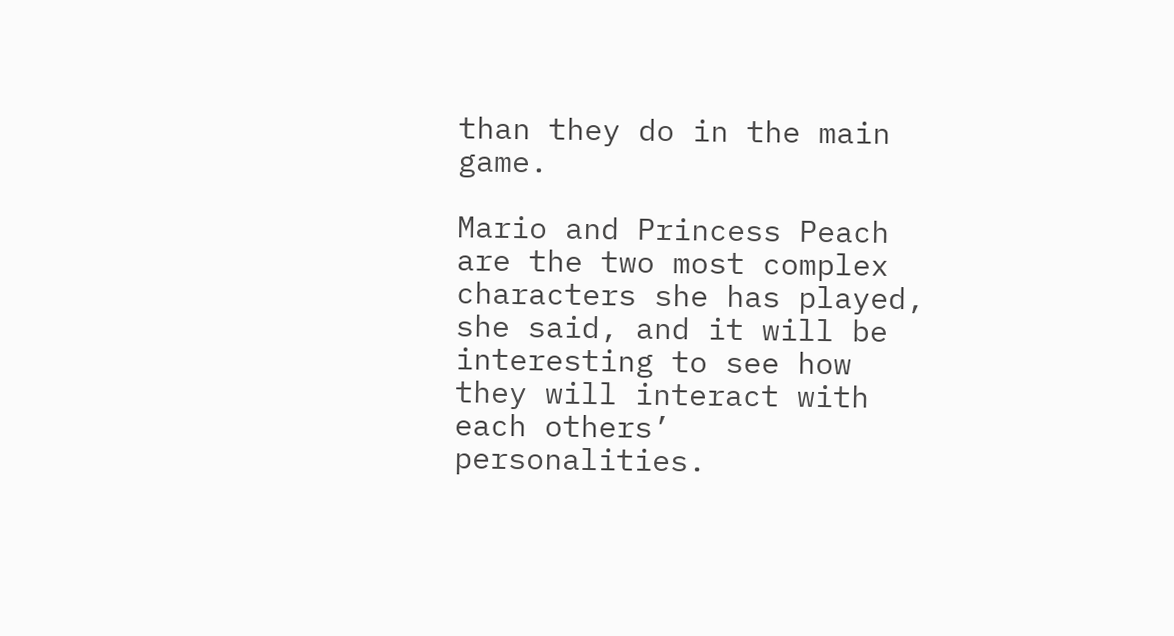than they do in the main game.

Mario and Princess Peach are the two most complex characters she has played, she said, and it will be interesting to see how they will interact with each others’ personalities.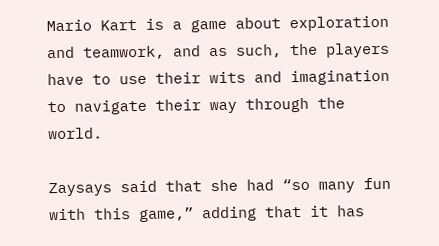Mario Kart is a game about exploration and teamwork, and as such, the players have to use their wits and imagination to navigate their way through the world.

Zaysays said that she had “so many fun with this game,” adding that it has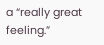a “really great feeling.”